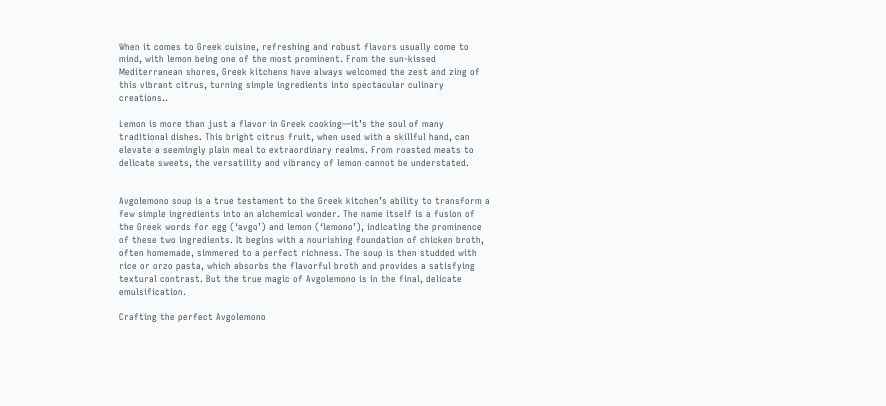When it comes to Greek cuisine, refreshing and robust flavors usually come to mind, with lemon being one of the most prominent. From the sun-kissed Mediterranean shores, Greek kitchens have always welcomed the zest and zing of this vibrant citrus, turning simple ingredients into spectacular culinary creations..

Lemon is more than just a flavor in Greek cooking—it’s the soul of many traditional dishes. This bright citrus fruit, when used with a skillful hand, can elevate a seemingly plain meal to extraordinary realms. From roasted meats to delicate sweets, the versatility and vibrancy of lemon cannot be understated.


Avgolemono soup is a true testament to the Greek kitchen’s ability to transform a few simple ingredients into an alchemical wonder. The name itself is a fusion of the Greek words for egg (‘avgo’) and lemon (‘lemono’), indicating the prominence of these two ingredients. It begins with a nourishing foundation of chicken broth, often homemade, simmered to a perfect richness. The soup is then studded with rice or orzo pasta, which absorbs the flavorful broth and provides a satisfying textural contrast. But the true magic of Avgolemono is in the final, delicate emulsification.

Crafting the perfect Avgolemono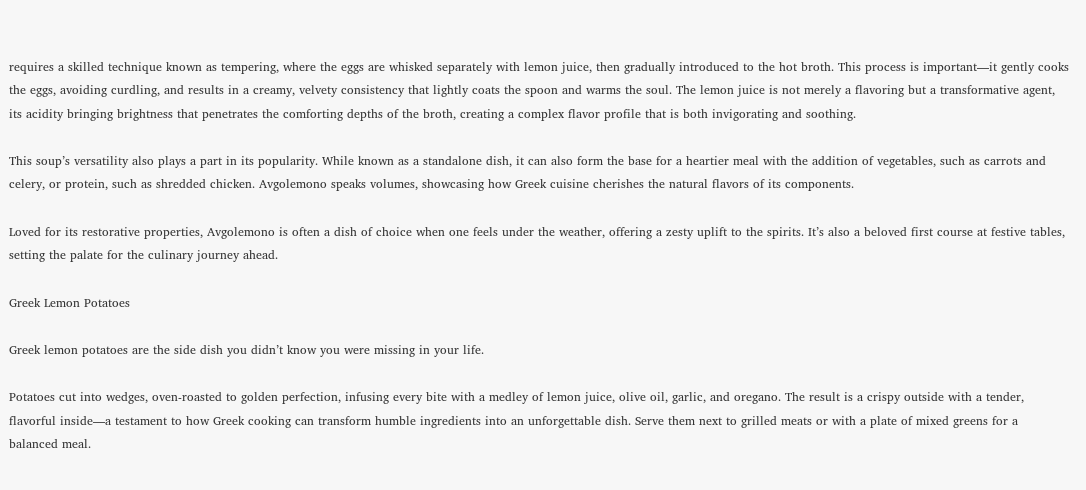requires a skilled technique known as tempering, where the eggs are whisked separately with lemon juice, then gradually introduced to the hot broth. This process is important—it gently cooks the eggs, avoiding curdling, and results in a creamy, velvety consistency that lightly coats the spoon and warms the soul. The lemon juice is not merely a flavoring but a transformative agent, its acidity bringing brightness that penetrates the comforting depths of the broth, creating a complex flavor profile that is both invigorating and soothing.

This soup’s versatility also plays a part in its popularity. While known as a standalone dish, it can also form the base for a heartier meal with the addition of vegetables, such as carrots and celery, or protein, such as shredded chicken. Avgolemono speaks volumes, showcasing how Greek cuisine cherishes the natural flavors of its components.

Loved for its restorative properties, Avgolemono is often a dish of choice when one feels under the weather, offering a zesty uplift to the spirits. It’s also a beloved first course at festive tables, setting the palate for the culinary journey ahead.

Greek Lemon Potatoes

Greek lemon potatoes are the side dish you didn’t know you were missing in your life.

Potatoes cut into wedges, oven-roasted to golden perfection, infusing every bite with a medley of lemon juice, olive oil, garlic, and oregano. The result is a crispy outside with a tender, flavorful inside—a testament to how Greek cooking can transform humble ingredients into an unforgettable dish. Serve them next to grilled meats or with a plate of mixed greens for a balanced meal.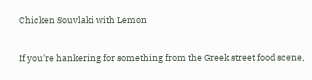Chicken Souvlaki with Lemon

If you’re hankering for something from the Greek street food scene,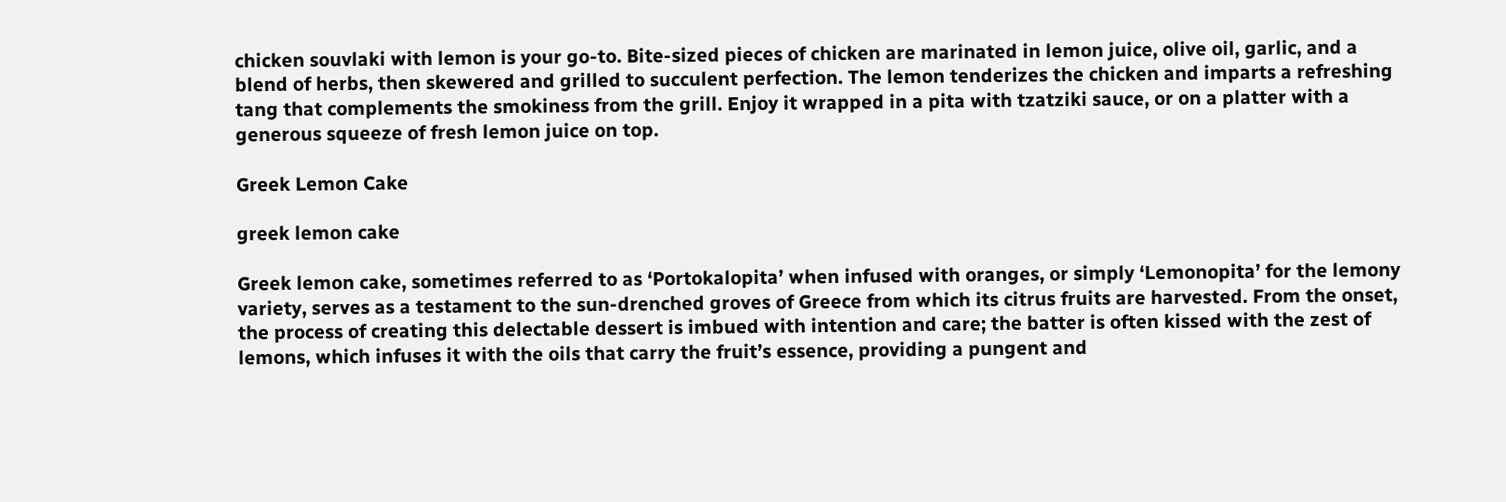chicken souvlaki with lemon is your go-to. Bite-sized pieces of chicken are marinated in lemon juice, olive oil, garlic, and a blend of herbs, then skewered and grilled to succulent perfection. The lemon tenderizes the chicken and imparts a refreshing tang that complements the smokiness from the grill. Enjoy it wrapped in a pita with tzatziki sauce, or on a platter with a generous squeeze of fresh lemon juice on top.

Greek Lemon Cake

greek lemon cake

Greek lemon cake, sometimes referred to as ‘Portokalopita’ when infused with oranges, or simply ‘Lemonopita’ for the lemony variety, serves as a testament to the sun-drenched groves of Greece from which its citrus fruits are harvested. From the onset, the process of creating this delectable dessert is imbued with intention and care; the batter is often kissed with the zest of lemons, which infuses it with the oils that carry the fruit’s essence, providing a pungent and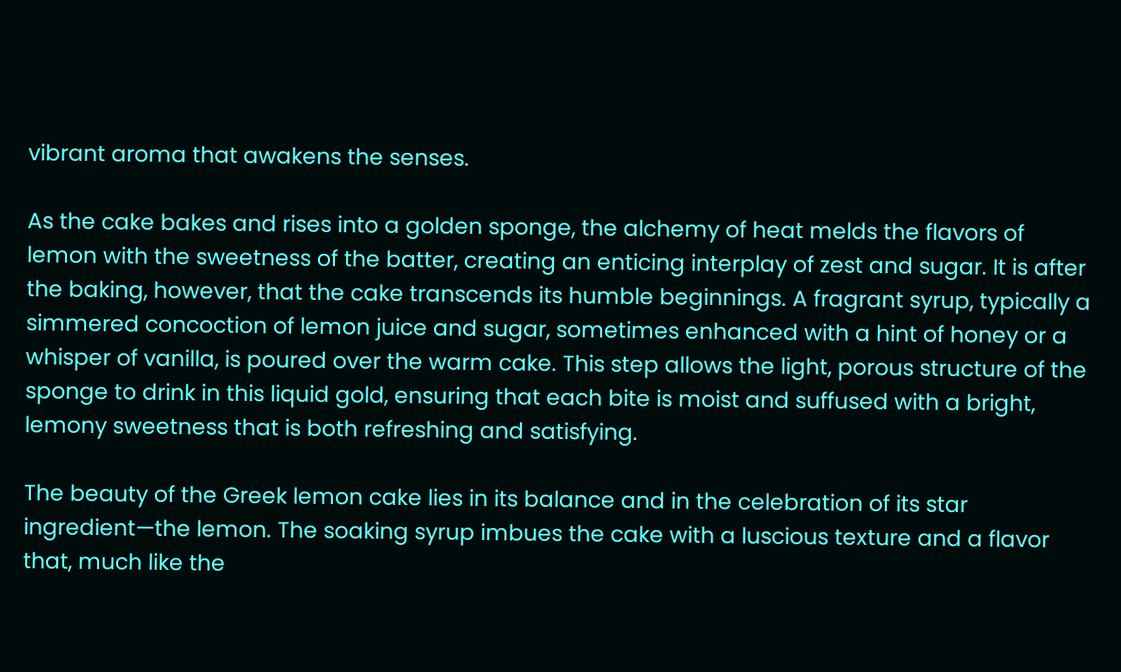vibrant aroma that awakens the senses.

As the cake bakes and rises into a golden sponge, the alchemy of heat melds the flavors of lemon with the sweetness of the batter, creating an enticing interplay of zest and sugar. It is after the baking, however, that the cake transcends its humble beginnings. A fragrant syrup, typically a simmered concoction of lemon juice and sugar, sometimes enhanced with a hint of honey or a whisper of vanilla, is poured over the warm cake. This step allows the light, porous structure of the sponge to drink in this liquid gold, ensuring that each bite is moist and suffused with a bright, lemony sweetness that is both refreshing and satisfying.

The beauty of the Greek lemon cake lies in its balance and in the celebration of its star ingredient—the lemon. The soaking syrup imbues the cake with a luscious texture and a flavor that, much like the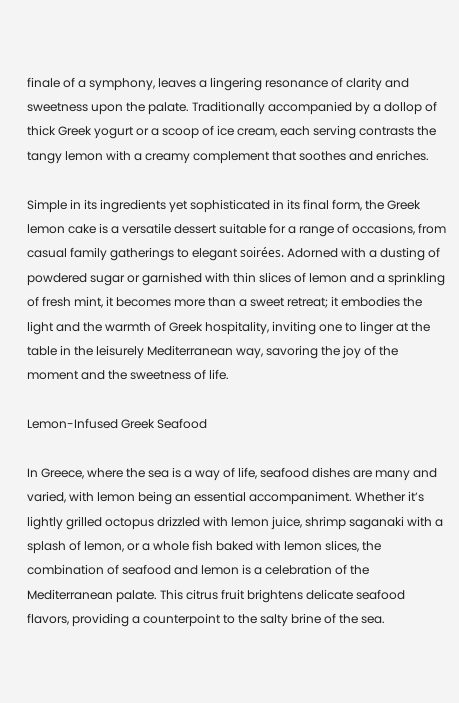finale of a symphony, leaves a lingering resonance of clarity and sweetness upon the palate. Traditionally accompanied by a dollop of thick Greek yogurt or a scoop of ice cream, each serving contrasts the tangy lemon with a creamy complement that soothes and enriches.

Simple in its ingredients yet sophisticated in its final form, the Greek lemon cake is a versatile dessert suitable for a range of occasions, from casual family gatherings to elegant soirées. Adorned with a dusting of powdered sugar or garnished with thin slices of lemon and a sprinkling of fresh mint, it becomes more than a sweet retreat; it embodies the light and the warmth of Greek hospitality, inviting one to linger at the table in the leisurely Mediterranean way, savoring the joy of the moment and the sweetness of life.

Lemon-Infused Greek Seafood

In Greece, where the sea is a way of life, seafood dishes are many and varied, with lemon being an essential accompaniment. Whether it’s lightly grilled octopus drizzled with lemon juice, shrimp saganaki with a splash of lemon, or a whole fish baked with lemon slices, the combination of seafood and lemon is a celebration of the Mediterranean palate. This citrus fruit brightens delicate seafood flavors, providing a counterpoint to the salty brine of the sea.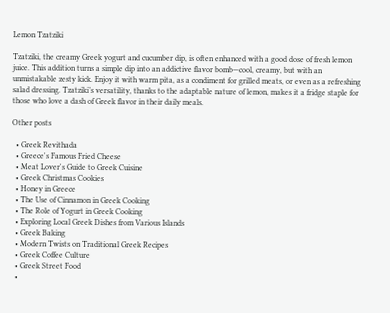Lemon Tzatziki

Tzatziki, the creamy Greek yogurt and cucumber dip, is often enhanced with a good dose of fresh lemon juice. This addition turns a simple dip into an addictive flavor bomb—cool, creamy, but with an unmistakable zesty kick. Enjoy it with warm pita, as a condiment for grilled meats, or even as a refreshing salad dressing. Tzatziki’s versatility, thanks to the adaptable nature of lemon, makes it a fridge staple for those who love a dash of Greek flavor in their daily meals.

Other posts

  • Greek Revithada
  • Greece's Famous Fried Cheese
  • Meat Lover's Guide to Greek Cuisine
  • Greek Christmas Cookies
  • Honey in Greece
  • The Use of Cinnamon in Greek Cooking
  • The Role of Yogurt in Greek Cooking
  • Exploring Local Greek Dishes from Various Islands
  • Greek Baking
  • Modern Twists on Traditional Greek Recipes
  • Greek Coffee Culture
  • Greek Street Food
  •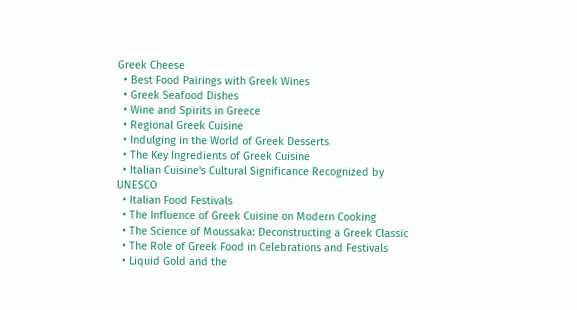Greek Cheese
  • Best Food Pairings with Greek Wines
  • Greek Seafood Dishes
  • Wine and Spirits in Greece
  • Regional Greek Cuisine
  • Indulging in the World of Greek Desserts
  • The Key Ingredients of Greek Cuisine
  • Italian Cuisine's Cultural Significance Recognized by UNESCO
  • Italian Food Festivals
  • The Influence of Greek Cuisine on Modern Cooking
  • The Science of Moussaka: Deconstructing a Greek Classic
  • The Role of Greek Food in Celebrations and Festivals
  • Liquid Gold and the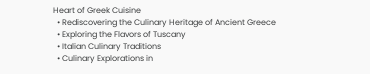Heart of Greek Cuisine
  • Rediscovering the Culinary Heritage of Ancient Greece
  • Exploring the Flavors of Tuscany
  • Italian Culinary Traditions
  • Culinary Explorations in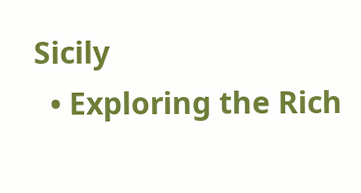Sicily
  • Exploring the Rich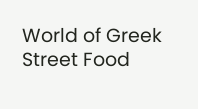World of Greek Street Food